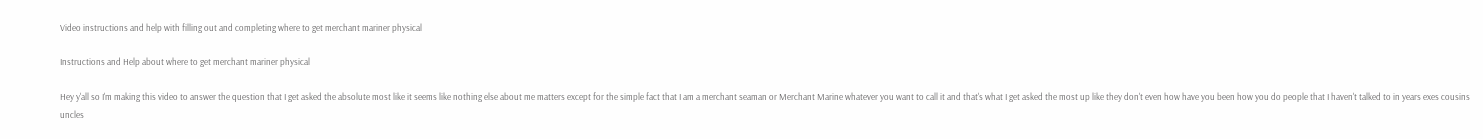Video instructions and help with filling out and completing where to get merchant mariner physical

Instructions and Help about where to get merchant mariner physical

Hey y'all so I'm making this video to answer the question that I get asked the absolute most like it seems like nothing else about me matters except for the simple fact that I am a merchant seaman or Merchant Marine whatever you want to call it and that's what I get asked the most up like they don't even how have you been how you do people that I haven't talked to in years exes cousins uncles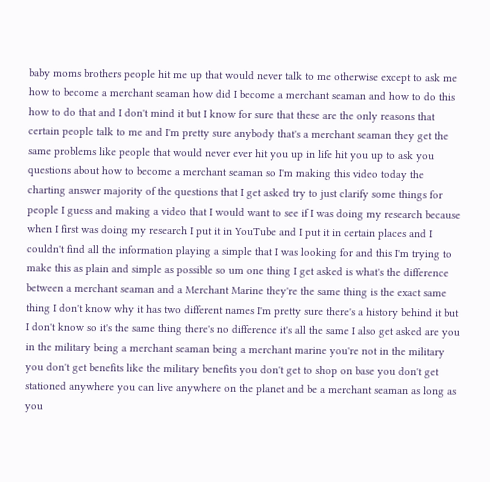baby moms brothers people hit me up that would never talk to me otherwise except to ask me how to become a merchant seaman how did I become a merchant seaman and how to do this how to do that and I don't mind it but I know for sure that these are the only reasons that certain people talk to me and I'm pretty sure anybody that's a merchant seaman they get the same problems like people that would never ever hit you up in life hit you up to ask you questions about how to become a merchant seaman so I'm making this video today the charting answer majority of the questions that I get asked try to just clarify some things for people I guess and making a video that I would want to see if I was doing my research because when I first was doing my research I put it in YouTube and I put it in certain places and I couldn't find all the information playing a simple that I was looking for and this I'm trying to make this as plain and simple as possible so um one thing I get asked is what's the difference between a merchant seaman and a Merchant Marine they're the same thing is the exact same thing I don't know why it has two different names I'm pretty sure there's a history behind it but I don't know so it's the same thing there's no difference it's all the same I also get asked are you in the military being a merchant seaman being a merchant marine you're not in the military you don't get benefits like the military benefits you don't get to shop on base you don't get stationed anywhere you can live anywhere on the planet and be a merchant seaman as long as you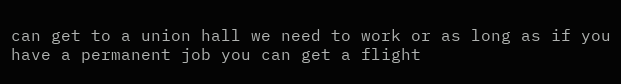can get to a union hall we need to work or as long as if you have a permanent job you can get a flight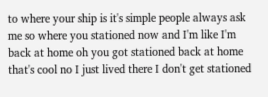to where your ship is it's simple people always ask me so where you stationed now and I'm like I'm back at home oh you got stationed back at home that's cool no I just lived there I don't get stationed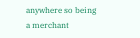anywhere so being a merchant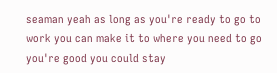seaman yeah as long as you're ready to go to work you can make it to where you need to go you're good you could stay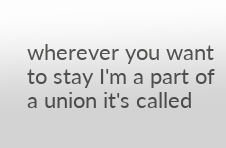wherever you want to stay I'm a part of a union it's called